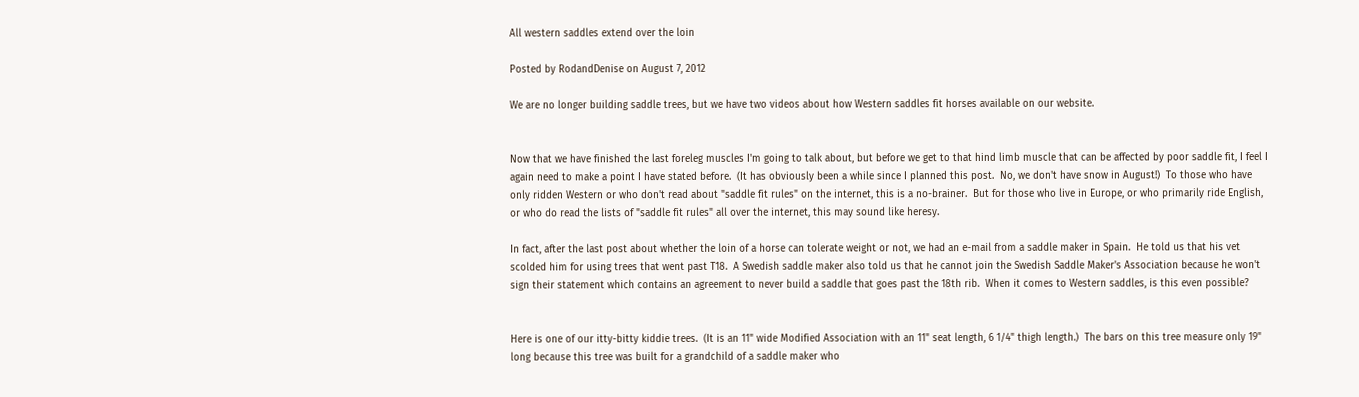All western saddles extend over the loin

Posted by RodandDenise on August 7, 2012

We are no longer building saddle trees, but we have two videos about how Western saddles fit horses available on our website.


Now that we have finished the last foreleg muscles I'm going to talk about, but before we get to that hind limb muscle that can be affected by poor saddle fit, I feel I again need to make a point I have stated before.  (It has obviously been a while since I planned this post.  No, we don't have snow in August!)  To those who have only ridden Western or who don't read about "saddle fit rules" on the internet, this is a no-brainer.  But for those who live in Europe, or who primarily ride English, or who do read the lists of "saddle fit rules" all over the internet, this may sound like heresy.

In fact, after the last post about whether the loin of a horse can tolerate weight or not, we had an e-mail from a saddle maker in Spain.  He told us that his vet scolded him for using trees that went past T18.  A Swedish saddle maker also told us that he cannot join the Swedish Saddle Maker's Association because he won't sign their statement which contains an agreement to never build a saddle that goes past the 18th rib.  When it comes to Western saddles, is this even possible?


Here is one of our itty-bitty kiddie trees.  (It is an 11" wide Modified Association with an 11" seat length, 6 1/4" thigh length.)  The bars on this tree measure only 19" long because this tree was built for a grandchild of a saddle maker who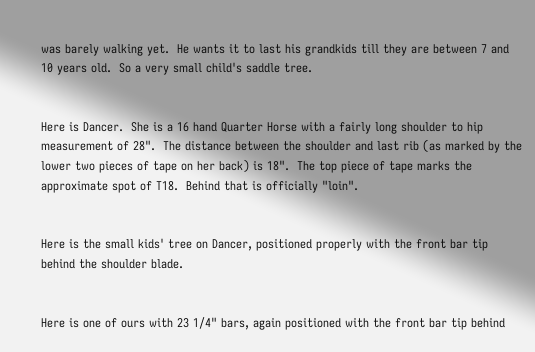was barely walking yet.  He wants it to last his grandkids till they are between 7 and 10 years old.  So a very small child's saddle tree.


Here is Dancer.  She is a 16 hand Quarter Horse with a fairly long shoulder to hip measurement of 28".  The distance between the shoulder and last rib (as marked by the lower two pieces of tape on her back) is 18".  The top piece of tape marks the approximate spot of T18.  Behind that is officially "loin".


Here is the small kids' tree on Dancer, positioned properly with the front bar tip behind the shoulder blade.


Here is one of ours with 23 1/4" bars, again positioned with the front bar tip behind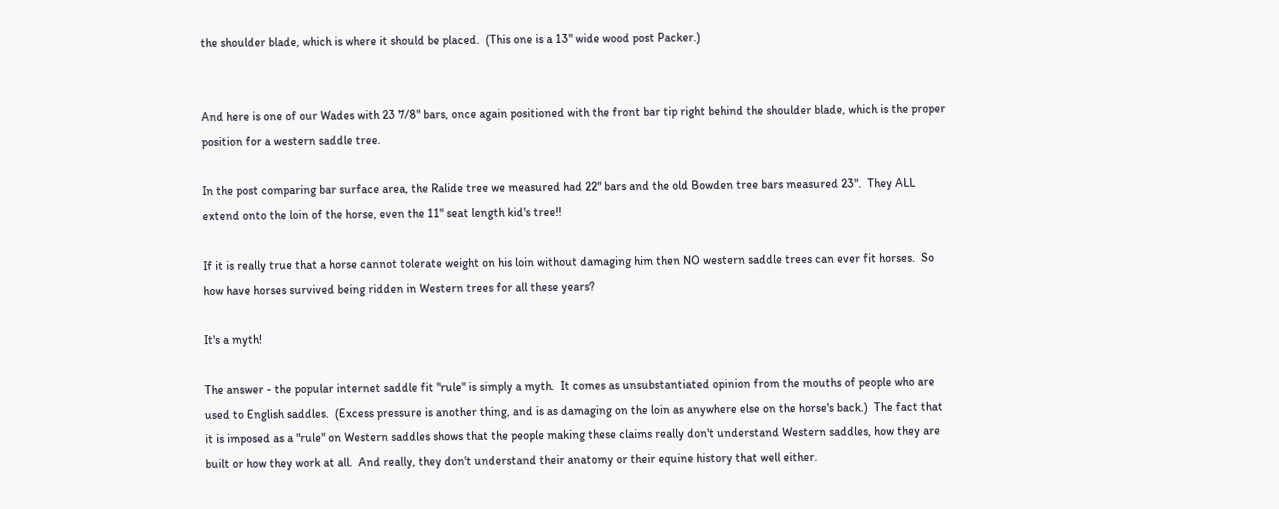the shoulder blade, which is where it should be placed.  (This one is a 13" wide wood post Packer.)


And here is one of our Wades with 23 7/8" bars, once again positioned with the front bar tip right behind the shoulder blade, which is the proper position for a western saddle tree.

In the post comparing bar surface area, the Ralide tree we measured had 22" bars and the old Bowden tree bars measured 23".  They ALL extend onto the loin of the horse, even the 11" seat length kid's tree!!

If it is really true that a horse cannot tolerate weight on his loin without damaging him then NO western saddle trees can ever fit horses.  So how have horses survived being ridden in Western trees for all these years?

It's a myth!

The answer - the popular internet saddle fit "rule" is simply a myth.  It comes as unsubstantiated opinion from the mouths of people who are used to English saddles.  (Excess pressure is another thing, and is as damaging on the loin as anywhere else on the horse's back.)  The fact that it is imposed as a "rule" on Western saddles shows that the people making these claims really don't understand Western saddles, how they are built or how they work at all.  And really, they don't understand their anatomy or their equine history that well either.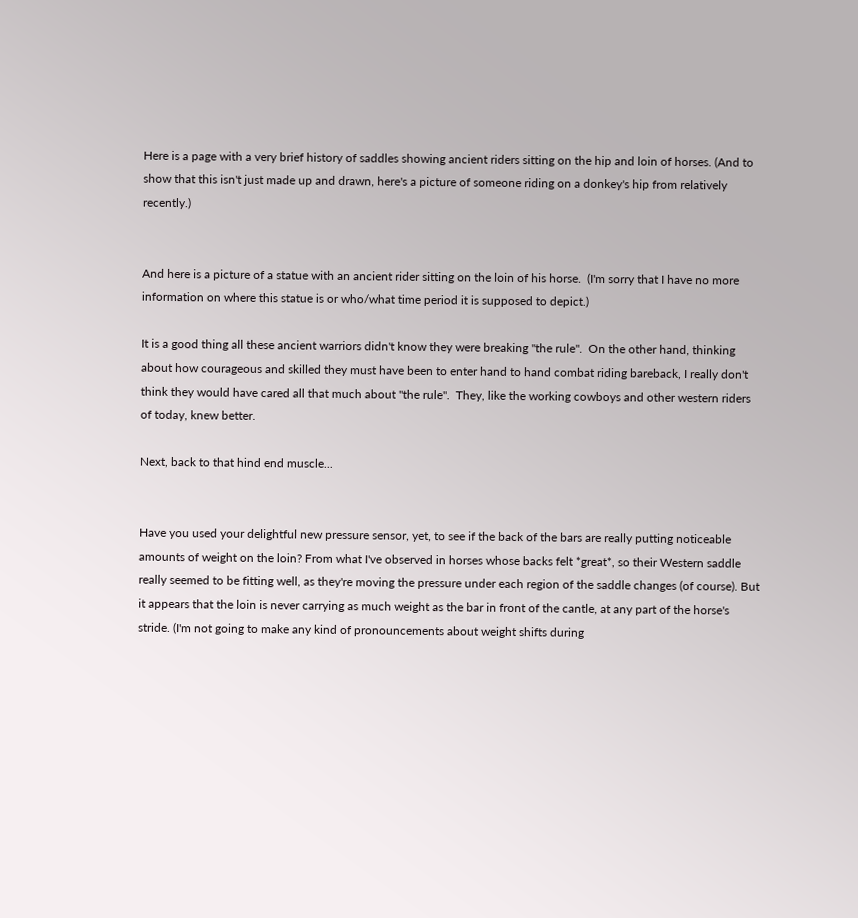Here is a page with a very brief history of saddles showing ancient riders sitting on the hip and loin of horses. (And to show that this isn't just made up and drawn, here's a picture of someone riding on a donkey's hip from relatively recently.)


And here is a picture of a statue with an ancient rider sitting on the loin of his horse.  (I'm sorry that I have no more information on where this statue is or who/what time period it is supposed to depict.)

It is a good thing all these ancient warriors didn't know they were breaking "the rule".  On the other hand, thinking about how courageous and skilled they must have been to enter hand to hand combat riding bareback, I really don't think they would have cared all that much about "the rule".  They, like the working cowboys and other western riders of today, knew better.

Next, back to that hind end muscle...


Have you used your delightful new pressure sensor, yet, to see if the back of the bars are really putting noticeable amounts of weight on the loin? From what I've observed in horses whose backs felt *great*, so their Western saddle really seemed to be fitting well, as they're moving the pressure under each region of the saddle changes (of course). But it appears that the loin is never carrying as much weight as the bar in front of the cantle, at any part of the horse's stride. (I'm not going to make any kind of pronouncements about weight shifts during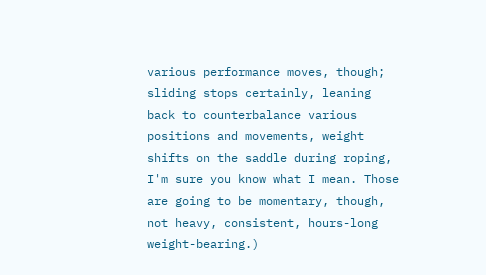various performance moves, though; sliding stops certainly, leaning back to counterbalance various positions and movements, weight shifts on the saddle during roping, I'm sure you know what I mean. Those are going to be momentary, though, not heavy, consistent, hours-long weight-bearing.)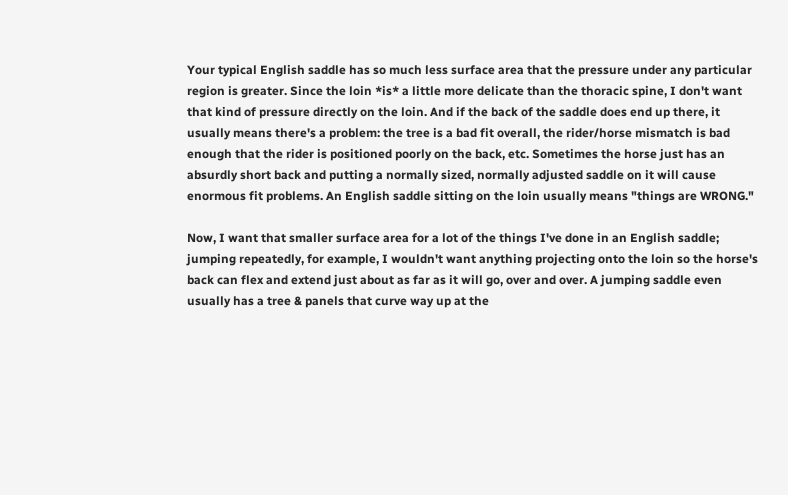Your typical English saddle has so much less surface area that the pressure under any particular region is greater. Since the loin *is* a little more delicate than the thoracic spine, I don't want that kind of pressure directly on the loin. And if the back of the saddle does end up there, it usually means there's a problem: the tree is a bad fit overall, the rider/horse mismatch is bad enough that the rider is positioned poorly on the back, etc. Sometimes the horse just has an absurdly short back and putting a normally sized, normally adjusted saddle on it will cause enormous fit problems. An English saddle sitting on the loin usually means "things are WRONG."

Now, I want that smaller surface area for a lot of the things I've done in an English saddle; jumping repeatedly, for example, I wouldn't want anything projecting onto the loin so the horse's back can flex and extend just about as far as it will go, over and over. A jumping saddle even usually has a tree & panels that curve way up at the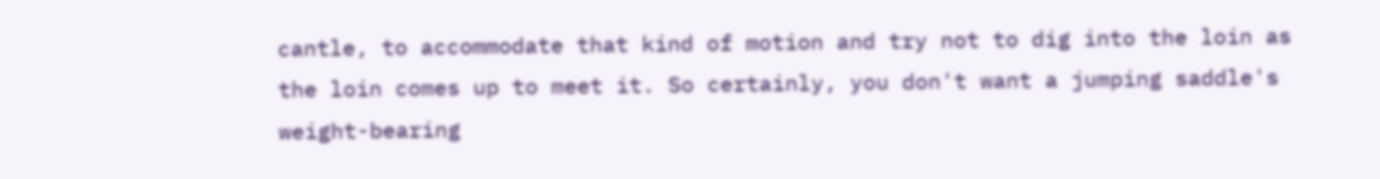cantle, to accommodate that kind of motion and try not to dig into the loin as the loin comes up to meet it. So certainly, you don't want a jumping saddle's weight-bearing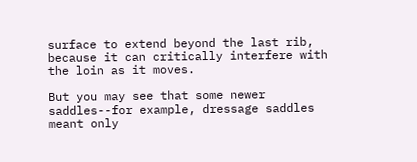surface to extend beyond the last rib, because it can critically interfere with the loin as it moves.

But you may see that some newer saddles--for example, dressage saddles meant only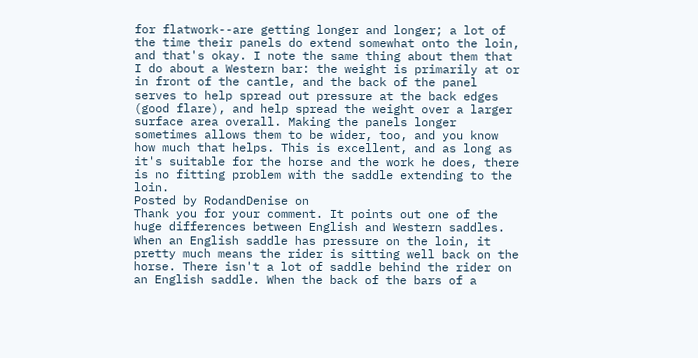for flatwork--are getting longer and longer; a lot of the time their panels do extend somewhat onto the loin, and that's okay. I note the same thing about them that I do about a Western bar: the weight is primarily at or in front of the cantle, and the back of the panel serves to help spread out pressure at the back edges (good flare), and help spread the weight over a larger surface area overall. Making the panels longer sometimes allows them to be wider, too, and you know how much that helps. This is excellent, and as long as it's suitable for the horse and the work he does, there is no fitting problem with the saddle extending to the loin.
Posted by RodandDenise on
Thank you for your comment. It points out one of the huge differences between English and Western saddles. When an English saddle has pressure on the loin, it pretty much means the rider is sitting well back on the horse. There isn't a lot of saddle behind the rider on an English saddle. When the back of the bars of a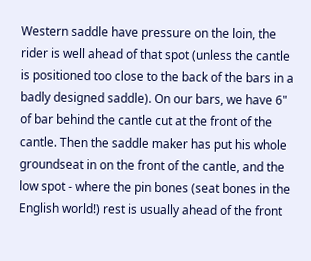Western saddle have pressure on the loin, the rider is well ahead of that spot (unless the cantle is positioned too close to the back of the bars in a badly designed saddle). On our bars, we have 6" of bar behind the cantle cut at the front of the cantle. Then the saddle maker has put his whole groundseat in on the front of the cantle, and the low spot - where the pin bones (seat bones in the English world!) rest is usually ahead of the front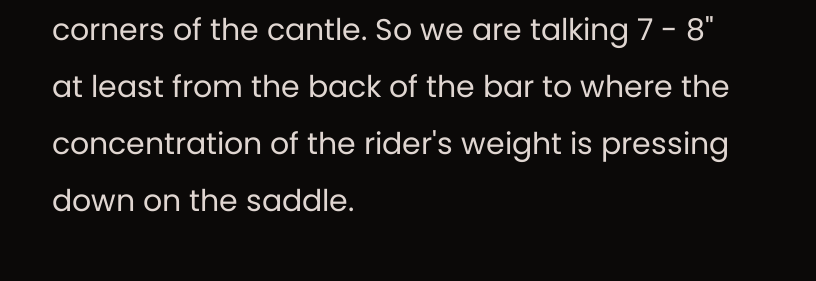corners of the cantle. So we are talking 7 - 8" at least from the back of the bar to where the concentration of the rider's weight is pressing down on the saddle.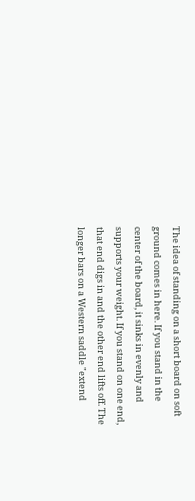The idea of standing on a short board on soft ground comes in here. If you stand in the center of the board, it sinks in evenly and supports your weight. If you stand on one end, that end digs in and the other end lifts off. The longer bars on a Western saddle "extend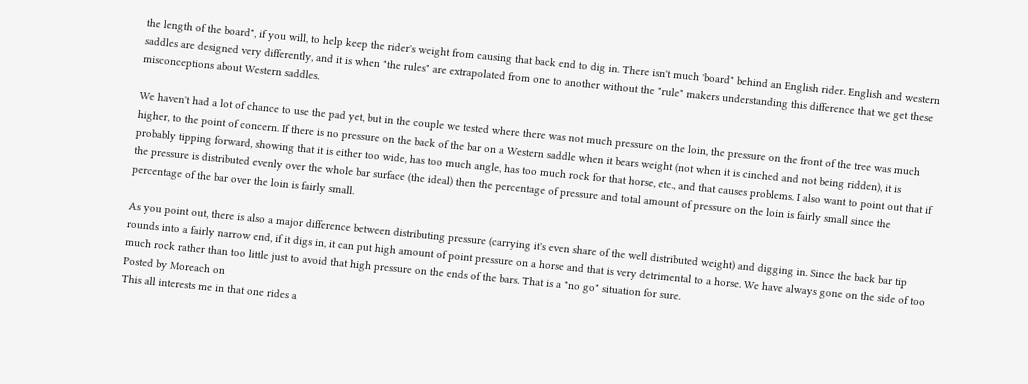the length of the board", if you will, to help keep the rider's weight from causing that back end to dig in. There isn't much 'board" behind an English rider. English and western saddles are designed very differently, and it is when "the rules" are extrapolated from one to another without the "rule" makers understanding this difference that we get these misconceptions about Western saddles.

We haven't had a lot of chance to use the pad yet, but in the couple we tested where there was not much pressure on the loin, the pressure on the front of the tree was much higher, to the point of concern. If there is no pressure on the back of the bar on a Western saddle when it bears weight (not when it is cinched and not being ridden), it is probably tipping forward, showing that it is either too wide, has too much angle, has too much rock for that horse, etc., and that causes problems. I also want to point out that if the pressure is distributed evenly over the whole bar surface (the ideal) then the percentage of pressure and total amount of pressure on the loin is fairly small since the percentage of the bar over the loin is fairly small.

As you point out, there is also a major difference between distributing pressure (carrying it's even share of the well distributed weight) and digging in. Since the back bar tip rounds into a fairly narrow end, if it digs in, it can put high amount of point pressure on a horse and that is very detrimental to a horse. We have always gone on the side of too much rock rather than too little just to avoid that high pressure on the ends of the bars. That is a "no go" situation for sure.
Posted by Moreach on
This all interests me in that one rides a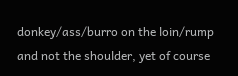donkey/ass/burro on the loin/rump and not the shoulder, yet of course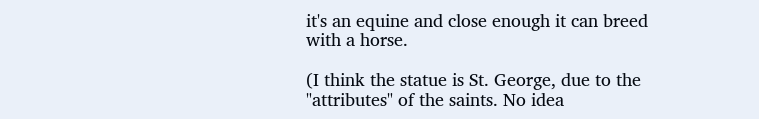it's an equine and close enough it can breed with a horse.

(I think the statue is St. George, due to the "attributes" of the saints. No idea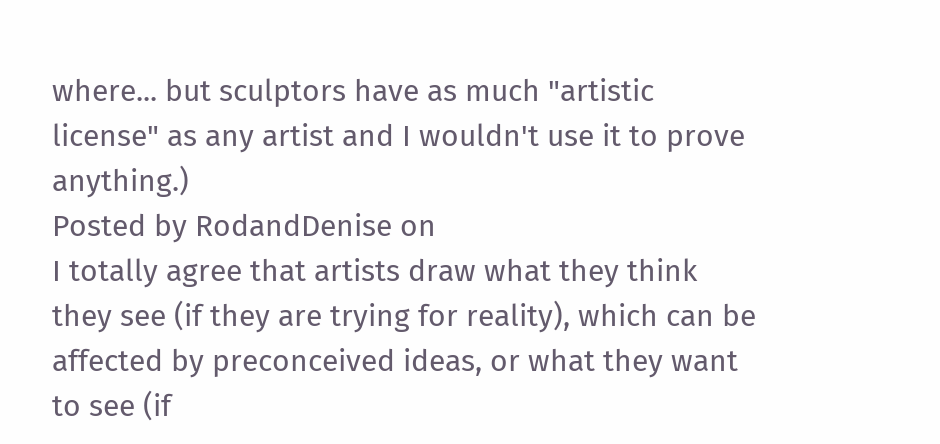where... but sculptors have as much "artistic license" as any artist and I wouldn't use it to prove anything.)
Posted by RodandDenise on
I totally agree that artists draw what they think they see (if they are trying for reality), which can be affected by preconceived ideas, or what they want to see (if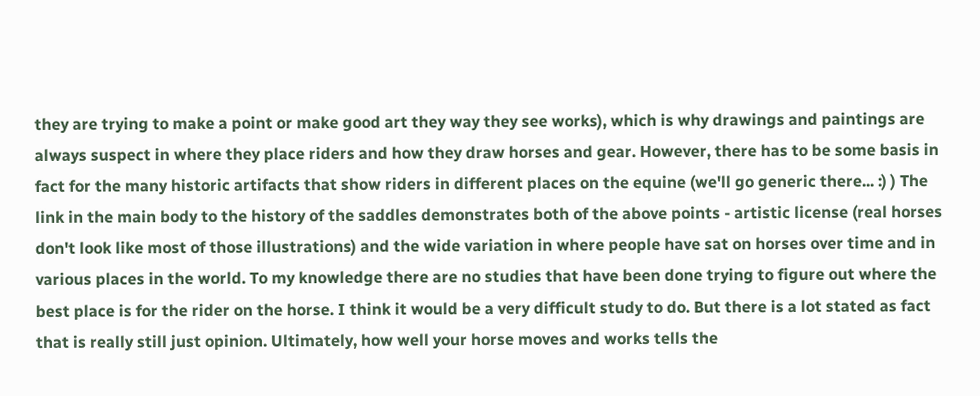they are trying to make a point or make good art they way they see works), which is why drawings and paintings are always suspect in where they place riders and how they draw horses and gear. However, there has to be some basis in fact for the many historic artifacts that show riders in different places on the equine (we'll go generic there... :) ) The link in the main body to the history of the saddles demonstrates both of the above points - artistic license (real horses don't look like most of those illustrations) and the wide variation in where people have sat on horses over time and in various places in the world. To my knowledge there are no studies that have been done trying to figure out where the best place is for the rider on the horse. I think it would be a very difficult study to do. But there is a lot stated as fact that is really still just opinion. Ultimately, how well your horse moves and works tells the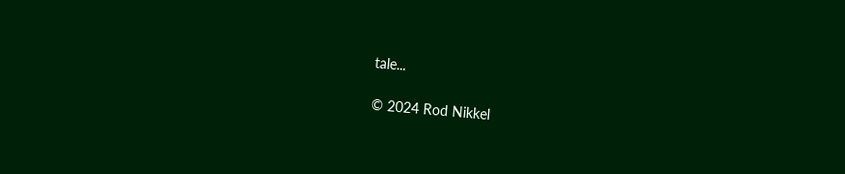tale...

© 2024 Rod Nikkel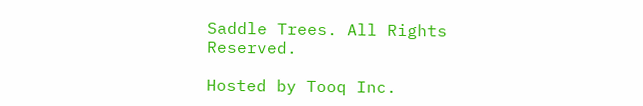Saddle Trees. All Rights Reserved.

Hosted by Tooq Inc.